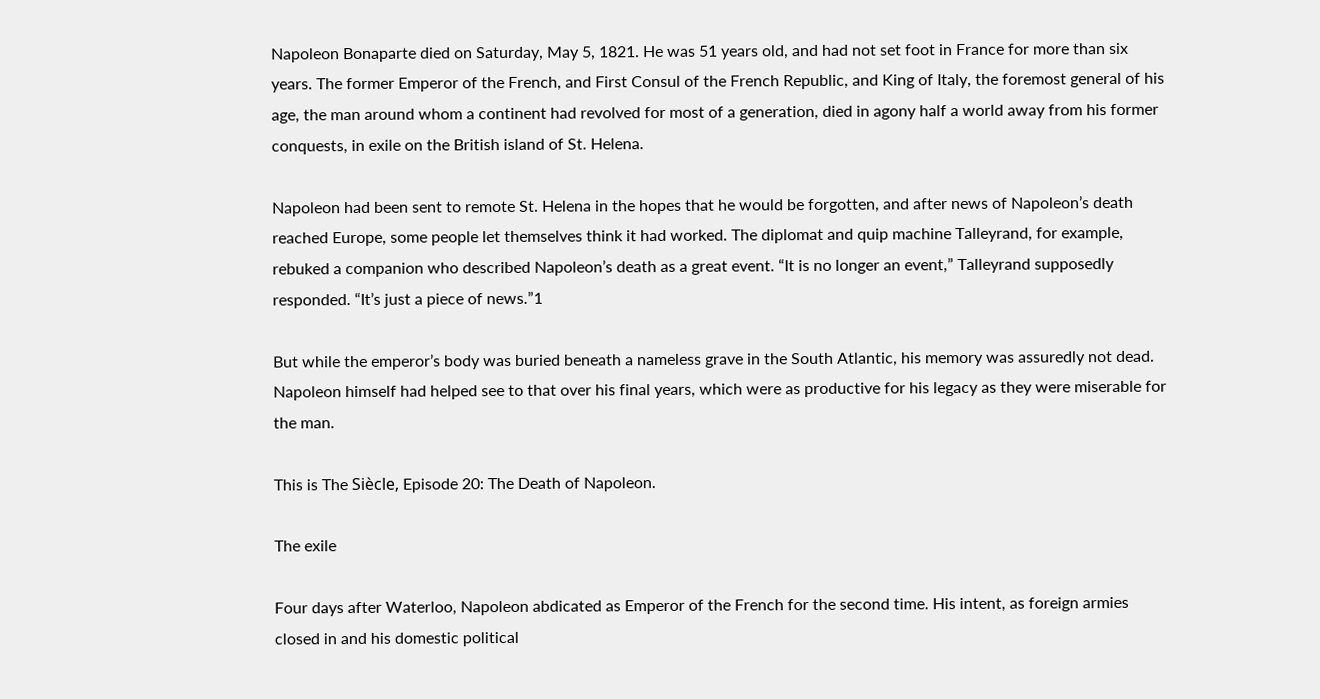Napoleon Bonaparte died on Saturday, May 5, 1821. He was 51 years old, and had not set foot in France for more than six years. The former Emperor of the French, and First Consul of the French Republic, and King of Italy, the foremost general of his age, the man around whom a continent had revolved for most of a generation, died in agony half a world away from his former conquests, in exile on the British island of St. Helena.

Napoleon had been sent to remote St. Helena in the hopes that he would be forgotten, and after news of Napoleon’s death reached Europe, some people let themselves think it had worked. The diplomat and quip machine Talleyrand, for example, rebuked a companion who described Napoleon’s death as a great event. “It is no longer an event,” Talleyrand supposedly responded. “It’s just a piece of news.”1

But while the emperor’s body was buried beneath a nameless grave in the South Atlantic, his memory was assuredly not dead. Napoleon himself had helped see to that over his final years, which were as productive for his legacy as they were miserable for the man.

This is The Siècle, Episode 20: The Death of Napoleon.

The exile

Four days after Waterloo, Napoleon abdicated as Emperor of the French for the second time. His intent, as foreign armies closed in and his domestic political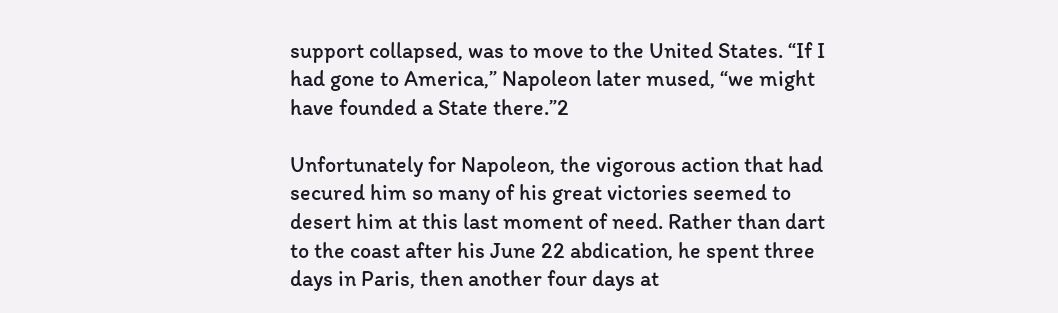support collapsed, was to move to the United States. “If I had gone to America,” Napoleon later mused, “we might have founded a State there.”2

Unfortunately for Napoleon, the vigorous action that had secured him so many of his great victories seemed to desert him at this last moment of need. Rather than dart to the coast after his June 22 abdication, he spent three days in Paris, then another four days at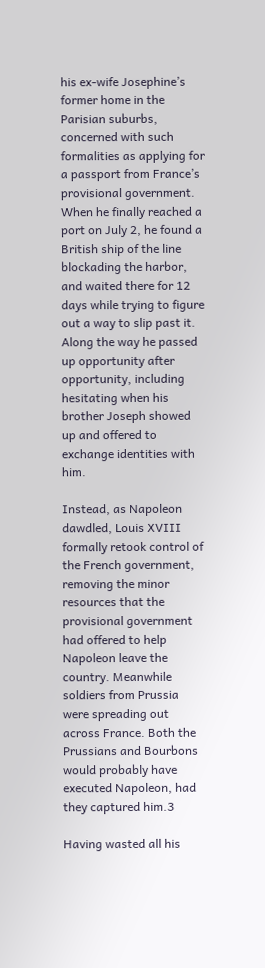his ex-wife Josephine’s former home in the Parisian suburbs, concerned with such formalities as applying for a passport from France’s provisional government. When he finally reached a port on July 2, he found a British ship of the line blockading the harbor, and waited there for 12 days while trying to figure out a way to slip past it. Along the way he passed up opportunity after opportunity, including hesitating when his brother Joseph showed up and offered to exchange identities with him.

Instead, as Napoleon dawdled, Louis XVIII formally retook control of the French government, removing the minor resources that the provisional government had offered to help Napoleon leave the country. Meanwhile soldiers from Prussia were spreading out across France. Both the Prussians and Bourbons would probably have executed Napoleon, had they captured him.3

Having wasted all his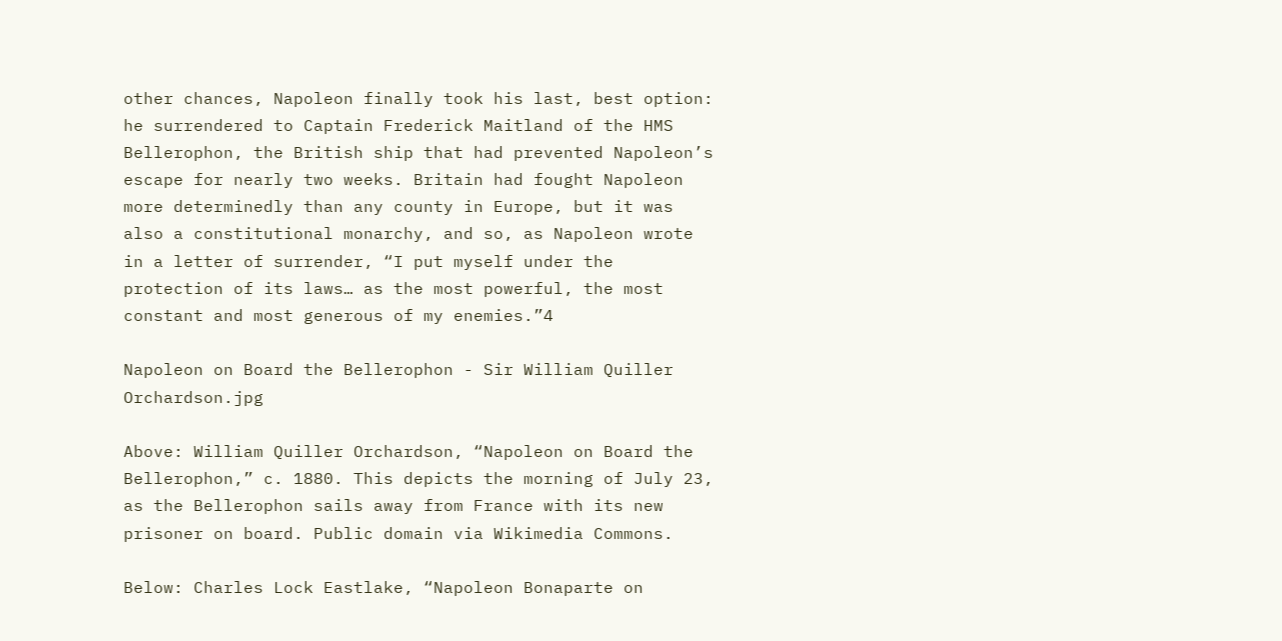other chances, Napoleon finally took his last, best option: he surrendered to Captain Frederick Maitland of the HMS Bellerophon, the British ship that had prevented Napoleon’s escape for nearly two weeks. Britain had fought Napoleon more determinedly than any county in Europe, but it was also a constitutional monarchy, and so, as Napoleon wrote in a letter of surrender, “I put myself under the protection of its laws… as the most powerful, the most constant and most generous of my enemies.”4

Napoleon on Board the Bellerophon - Sir William Quiller Orchardson.jpg

Above: William Quiller Orchardson, “Napoleon on Board the Bellerophon,” c. 1880. This depicts the morning of July 23, as the Bellerophon sails away from France with its new prisoner on board. Public domain via Wikimedia Commons.

Below: Charles Lock Eastlake, “Napoleon Bonaparte on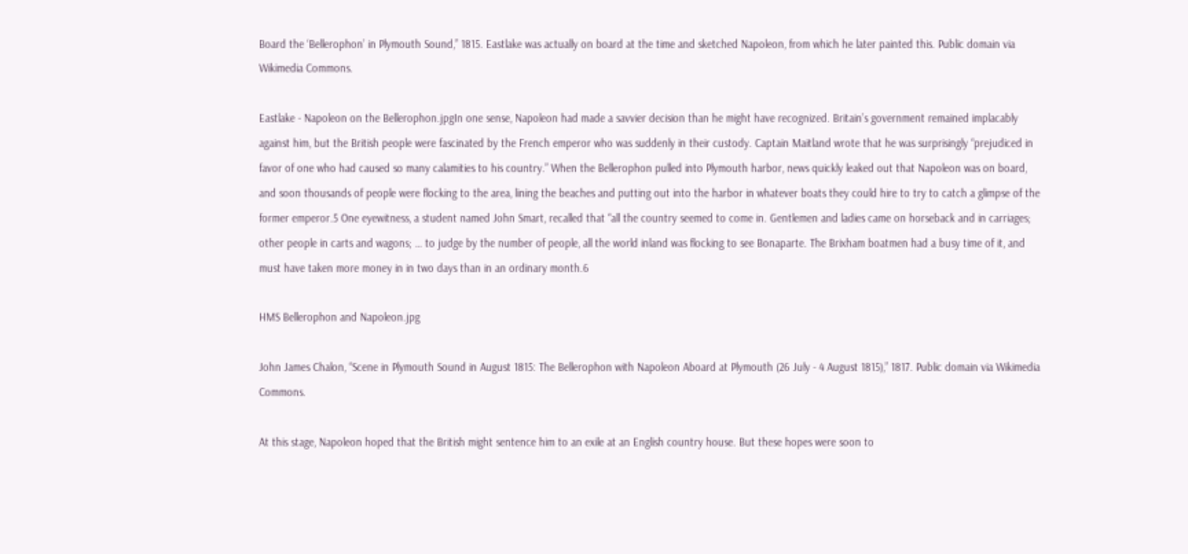Board the ‘Bellerophon’ in Plymouth Sound,” 1815. Eastlake was actually on board at the time and sketched Napoleon, from which he later painted this. Public domain via Wikimedia Commons.

Eastlake - Napoleon on the Bellerophon.jpgIn one sense, Napoleon had made a savvier decision than he might have recognized. Britain’s government remained implacably against him, but the British people were fascinated by the French emperor who was suddenly in their custody. Captain Maitland wrote that he was surprisingly “prejudiced in favor of one who had caused so many calamities to his country.” When the Bellerophon pulled into Plymouth harbor, news quickly leaked out that Napoleon was on board, and soon thousands of people were flocking to the area, lining the beaches and putting out into the harbor in whatever boats they could hire to try to catch a glimpse of the former emperor.5 One eyewitness, a student named John Smart, recalled that “all the country seemed to come in. Gentlemen and ladies came on horseback and in carriages; other people in carts and wagons; … to judge by the number of people, all the world inland was flocking to see Bonaparte. The Brixham boatmen had a busy time of it, and must have taken more money in in two days than in an ordinary month.6

HMS Bellerophon and Napoleon.jpg

John James Chalon, “Scene in Plymouth Sound in August 1815: The Bellerophon with Napoleon Aboard at Plymouth (26 July - 4 August 1815),” 1817. Public domain via Wikimedia Commons.

At this stage, Napoleon hoped that the British might sentence him to an exile at an English country house. But these hopes were soon to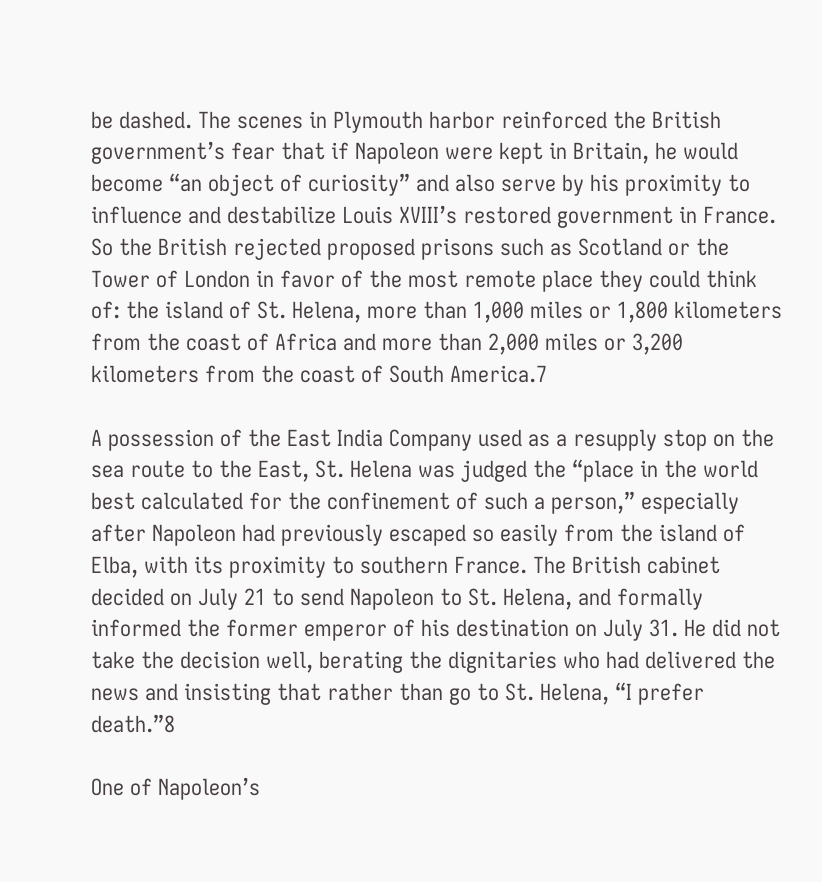be dashed. The scenes in Plymouth harbor reinforced the British government’s fear that if Napoleon were kept in Britain, he would become “an object of curiosity” and also serve by his proximity to influence and destabilize Louis XVIII’s restored government in France. So the British rejected proposed prisons such as Scotland or the Tower of London in favor of the most remote place they could think of: the island of St. Helena, more than 1,000 miles or 1,800 kilometers from the coast of Africa and more than 2,000 miles or 3,200 kilometers from the coast of South America.7

A possession of the East India Company used as a resupply stop on the sea route to the East, St. Helena was judged the “place in the world best calculated for the confinement of such a person,” especially after Napoleon had previously escaped so easily from the island of Elba, with its proximity to southern France. The British cabinet decided on July 21 to send Napoleon to St. Helena, and formally informed the former emperor of his destination on July 31. He did not take the decision well, berating the dignitaries who had delivered the news and insisting that rather than go to St. Helena, “I prefer death.”8

One of Napoleon’s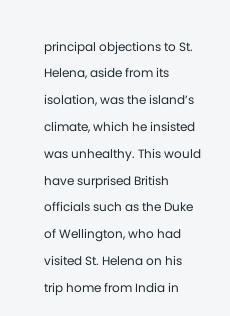principal objections to St. Helena, aside from its isolation, was the island’s climate, which he insisted was unhealthy. This would have surprised British officials such as the Duke of Wellington, who had visited St. Helena on his trip home from India in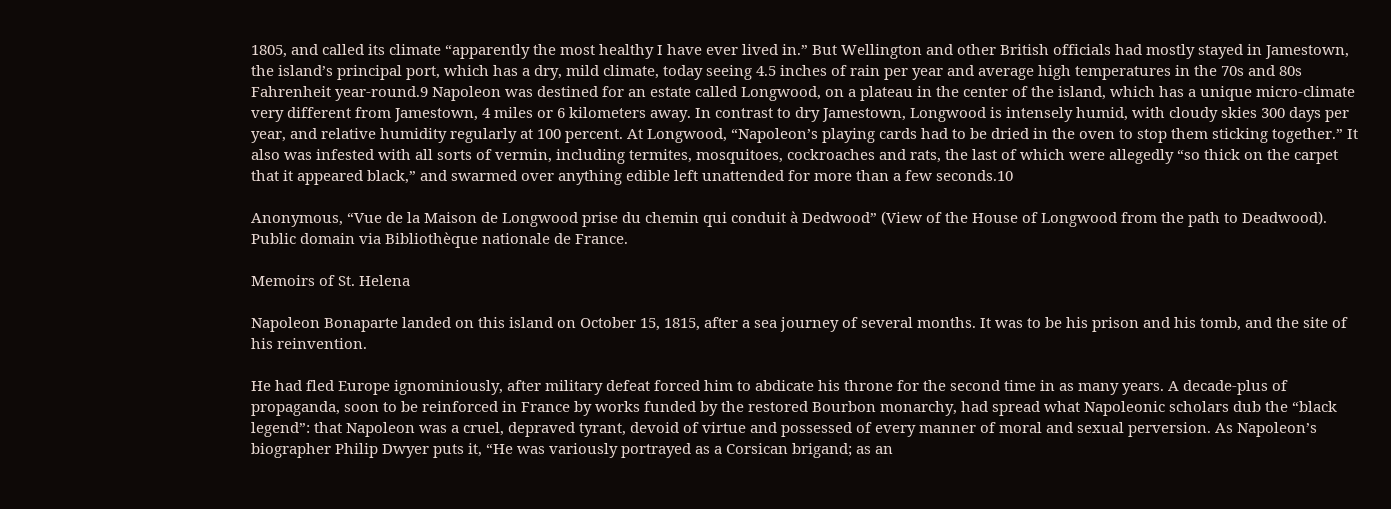1805, and called its climate “apparently the most healthy I have ever lived in.” But Wellington and other British officials had mostly stayed in Jamestown, the island’s principal port, which has a dry, mild climate, today seeing 4.5 inches of rain per year and average high temperatures in the 70s and 80s Fahrenheit year-round.9 Napoleon was destined for an estate called Longwood, on a plateau in the center of the island, which has a unique micro-climate very different from Jamestown, 4 miles or 6 kilometers away. In contrast to dry Jamestown, Longwood is intensely humid, with cloudy skies 300 days per year, and relative humidity regularly at 100 percent. At Longwood, “Napoleon’s playing cards had to be dried in the oven to stop them sticking together.” It also was infested with all sorts of vermin, including termites, mosquitoes, cockroaches and rats, the last of which were allegedly “so thick on the carpet that it appeared black,” and swarmed over anything edible left unattended for more than a few seconds.10

Anonymous, “Vue de la Maison de Longwood prise du chemin qui conduit à Dedwood” (View of the House of Longwood from the path to Deadwood). Public domain via Bibliothèque nationale de France.

Memoirs of St. Helena

Napoleon Bonaparte landed on this island on October 15, 1815, after a sea journey of several months. It was to be his prison and his tomb, and the site of his reinvention.

He had fled Europe ignominiously, after military defeat forced him to abdicate his throne for the second time in as many years. A decade-plus of propaganda, soon to be reinforced in France by works funded by the restored Bourbon monarchy, had spread what Napoleonic scholars dub the “black legend”: that Napoleon was a cruel, depraved tyrant, devoid of virtue and possessed of every manner of moral and sexual perversion. As Napoleon’s biographer Philip Dwyer puts it, “He was variously portrayed as a Corsican brigand; as an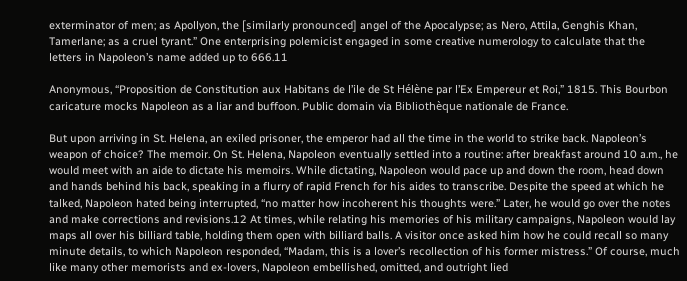exterminator of men; as Apollyon, the [similarly pronounced] angel of the Apocalypse; as Nero, Attila, Genghis Khan, Tamerlane; as a cruel tyrant.” One enterprising polemicist engaged in some creative numerology to calculate that the letters in Napoleon’s name added up to 666.11

Anonymous, “Proposition de Constitution aux Habitans de l’ile de St Hélène par l’Ex Empereur et Roi,” 1815. This Bourbon caricature mocks Napoleon as a liar and buffoon. Public domain via Bibliothèque nationale de France.

But upon arriving in St. Helena, an exiled prisoner, the emperor had all the time in the world to strike back. Napoleon’s weapon of choice? The memoir. On St. Helena, Napoleon eventually settled into a routine: after breakfast around 10 a.m., he would meet with an aide to dictate his memoirs. While dictating, Napoleon would pace up and down the room, head down and hands behind his back, speaking in a flurry of rapid French for his aides to transcribe. Despite the speed at which he talked, Napoleon hated being interrupted, “no matter how incoherent his thoughts were.” Later, he would go over the notes and make corrections and revisions.12 At times, while relating his memories of his military campaigns, Napoleon would lay maps all over his billiard table, holding them open with billiard balls. A visitor once asked him how he could recall so many minute details, to which Napoleon responded, “Madam, this is a lover’s recollection of his former mistress.” Of course, much like many other memorists and ex-lovers, Napoleon embellished, omitted, and outright lied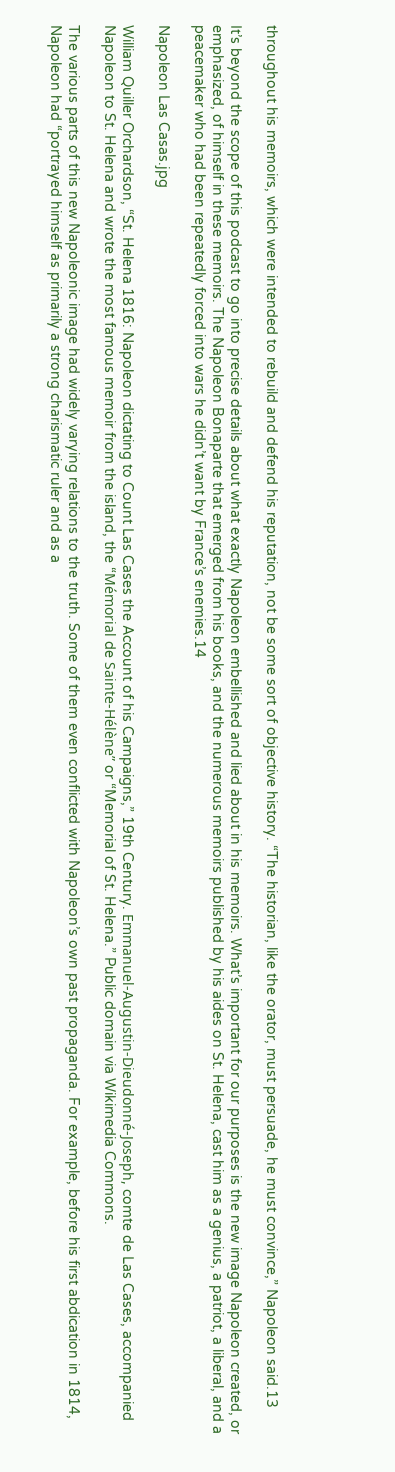throughout his memoirs, which were intended to rebuild and defend his reputation, not be some sort of objective history. “The historian, like the orator, must persuade, he must convince,” Napoleon said.13

It’s beyond the scope of this podcast to go into precise details about what exactly Napoleon embellished and lied about in his memoirs. What’s important for our purposes is the new image Napoleon created, or emphasized, of himself in these memoirs. The Napoleon Bonaparte that emerged from his books, and the numerous memoirs published by his aides on St. Helena, cast him as a genius, a patriot, a liberal, and a peacemaker who had been repeatedly forced into wars he didn’t want by France’s enemies.14

Napoleon Las Casas.jpg

William Quiller Orchardson, “St. Helena 1816: Napoleon dictating to Count Las Cases the Account of his Campaigns,” 19th Century. Emmanuel-Augustin-Dieudonné-Joseph, comte de Las Cases, accompanied Napoleon to St. Helena and wrote the most famous memoir from the island, the “Mémorial de Sainte-Hélène” or “Memorial of St. Helena.” Public domain via Wikimedia Commons.

The various parts of this new Napoleonic image had widely varying relations to the truth. Some of them even conflicted with Napoleon’s own past propaganda. For example, before his first abdication in 1814, Napoleon had “portrayed himself as primarily a strong charismatic ruler and as a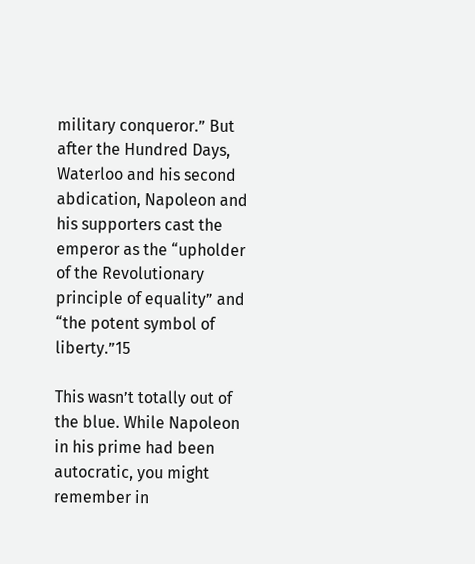military conqueror.” But after the Hundred Days, Waterloo and his second abdication, Napoleon and his supporters cast the emperor as the “upholder of the Revolutionary principle of equality” and “the potent symbol of liberty.”15

This wasn’t totally out of the blue. While Napoleon in his prime had been autocratic, you might remember in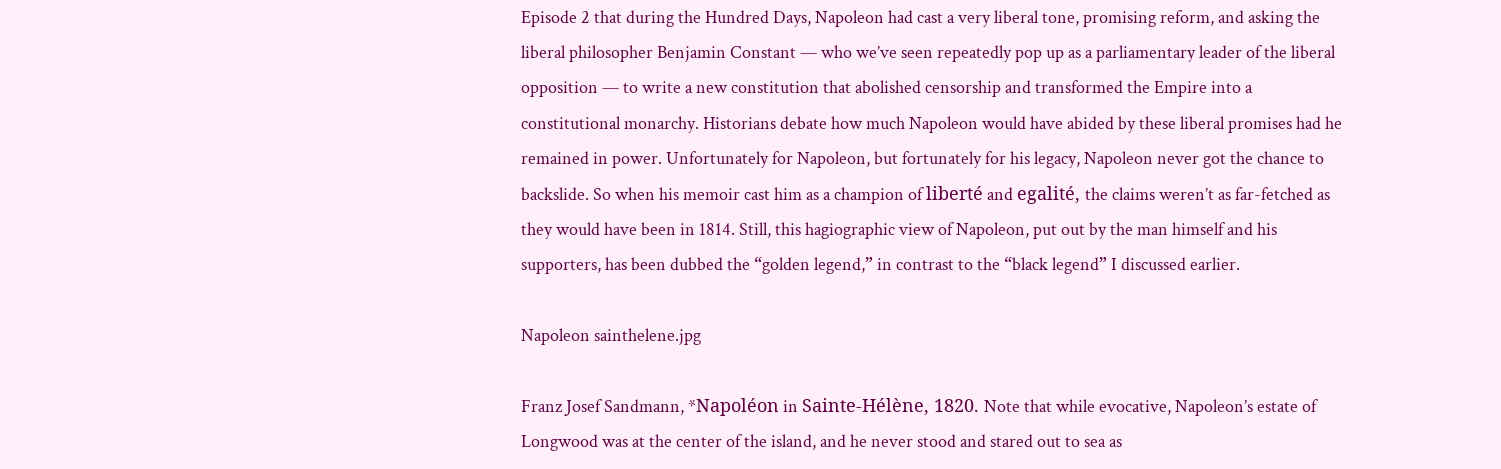Episode 2 that during the Hundred Days, Napoleon had cast a very liberal tone, promising reform, and asking the liberal philosopher Benjamin Constant — who we’ve seen repeatedly pop up as a parliamentary leader of the liberal opposition — to write a new constitution that abolished censorship and transformed the Empire into a constitutional monarchy. Historians debate how much Napoleon would have abided by these liberal promises had he remained in power. Unfortunately for Napoleon, but fortunately for his legacy, Napoleon never got the chance to backslide. So when his memoir cast him as a champion of liberté and egalité, the claims weren’t as far-fetched as they would have been in 1814. Still, this hagiographic view of Napoleon, put out by the man himself and his supporters, has been dubbed the “golden legend,” in contrast to the “black legend” I discussed earlier.

Napoleon sainthelene.jpg

Franz Josef Sandmann, *Napoléon in Sainte-Hélène, 1820. Note that while evocative, Napoleon’s estate of Longwood was at the center of the island, and he never stood and stared out to sea as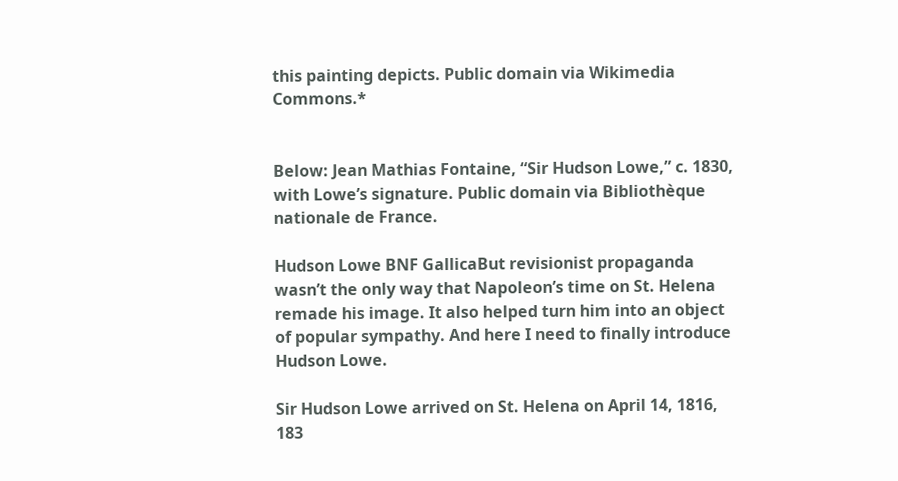this painting depicts. Public domain via Wikimedia Commons.*


Below: Jean Mathias Fontaine, “Sir Hudson Lowe,” c. 1830, with Lowe’s signature. Public domain via Bibliothèque nationale de France.

Hudson Lowe BNF GallicaBut revisionist propaganda wasn’t the only way that Napoleon’s time on St. Helena remade his image. It also helped turn him into an object of popular sympathy. And here I need to finally introduce Hudson Lowe.

Sir Hudson Lowe arrived on St. Helena on April 14, 1816, 183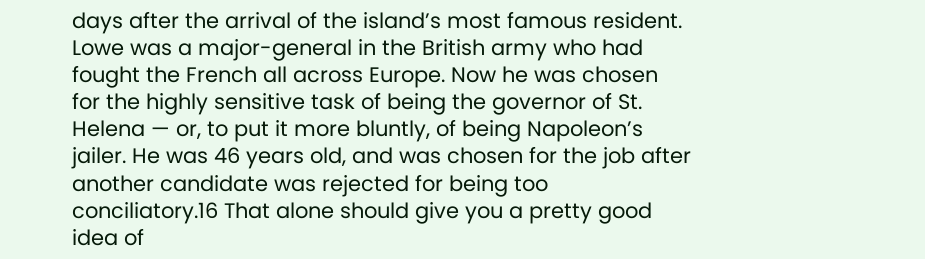days after the arrival of the island’s most famous resident. Lowe was a major-general in the British army who had fought the French all across Europe. Now he was chosen for the highly sensitive task of being the governor of St. Helena — or, to put it more bluntly, of being Napoleon’s jailer. He was 46 years old, and was chosen for the job after another candidate was rejected for being too conciliatory.16 That alone should give you a pretty good idea of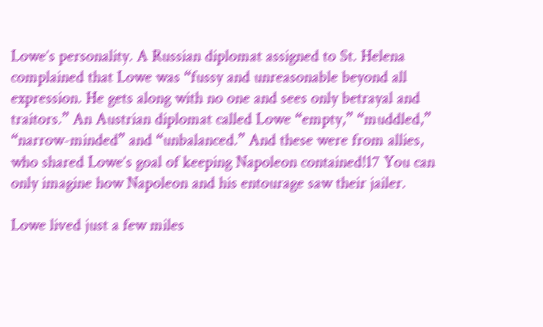Lowe’s personality. A Russian diplomat assigned to St. Helena complained that Lowe was “fussy and unreasonable beyond all expression. He gets along with no one and sees only betrayal and traitors.” An Austrian diplomat called Lowe “empty,” “muddled,” “narrow-minded” and “unbalanced.” And these were from allies, who shared Lowe’s goal of keeping Napoleon contained!17 You can only imagine how Napoleon and his entourage saw their jailer.

Lowe lived just a few miles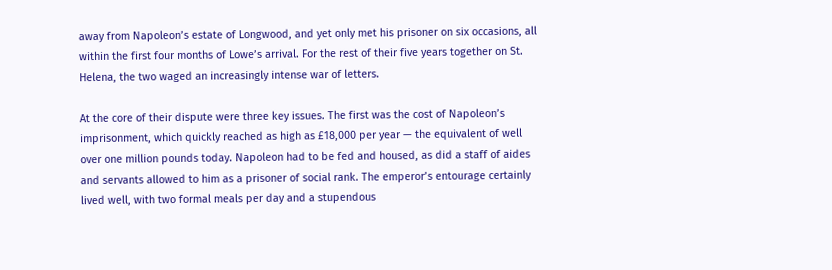away from Napoleon’s estate of Longwood, and yet only met his prisoner on six occasions, all within the first four months of Lowe’s arrival. For the rest of their five years together on St. Helena, the two waged an increasingly intense war of letters.

At the core of their dispute were three key issues. The first was the cost of Napoleon’s imprisonment, which quickly reached as high as £18,000 per year — the equivalent of well over one million pounds today. Napoleon had to be fed and housed, as did a staff of aides and servants allowed to him as a prisoner of social rank. The emperor’s entourage certainly lived well, with two formal meals per day and a stupendous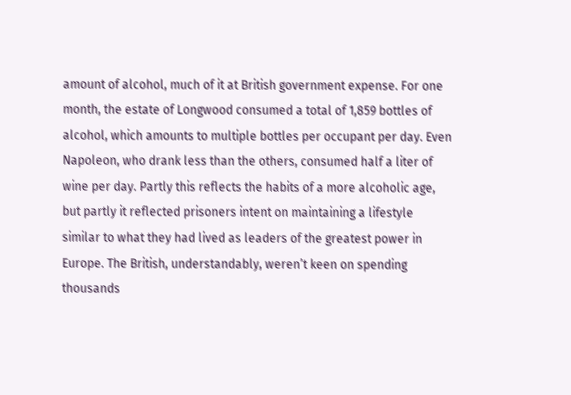amount of alcohol, much of it at British government expense. For one month, the estate of Longwood consumed a total of 1,859 bottles of alcohol, which amounts to multiple bottles per occupant per day. Even Napoleon, who drank less than the others, consumed half a liter of wine per day. Partly this reflects the habits of a more alcoholic age, but partly it reflected prisoners intent on maintaining a lifestyle similar to what they had lived as leaders of the greatest power in Europe. The British, understandably, weren’t keen on spending thousands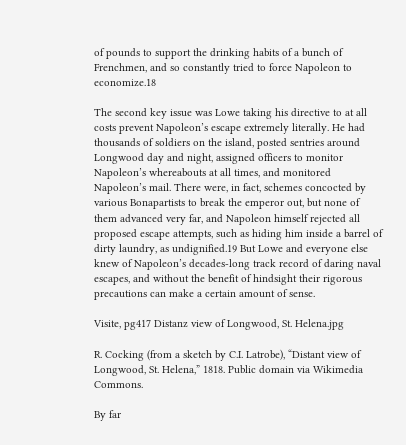of pounds to support the drinking habits of a bunch of Frenchmen, and so constantly tried to force Napoleon to economize.18

The second key issue was Lowe taking his directive to at all costs prevent Napoleon’s escape extremely literally. He had thousands of soldiers on the island, posted sentries around Longwood day and night, assigned officers to monitor Napoleon’s whereabouts at all times, and monitored Napoleon’s mail. There were, in fact, schemes concocted by various Bonapartists to break the emperor out, but none of them advanced very far, and Napoleon himself rejected all proposed escape attempts, such as hiding him inside a barrel of dirty laundry, as undignified.19 But Lowe and everyone else knew of Napoleon’s decades-long track record of daring naval escapes, and without the benefit of hindsight their rigorous precautions can make a certain amount of sense.

Visite, pg417 Distanz view of Longwood, St. Helena.jpg

R. Cocking (from a sketch by C.I. Latrobe), “Distant view of Longwood, St. Helena,” 1818. Public domain via Wikimedia Commons.

By far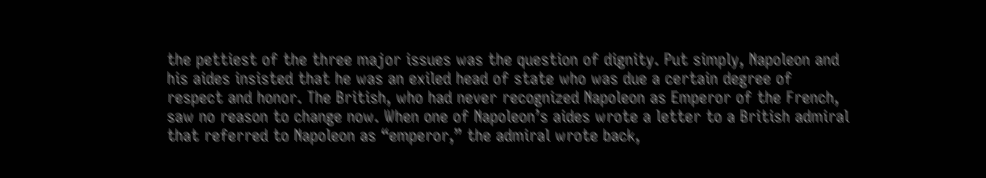the pettiest of the three major issues was the question of dignity. Put simply, Napoleon and his aides insisted that he was an exiled head of state who was due a certain degree of respect and honor. The British, who had never recognized Napoleon as Emperor of the French, saw no reason to change now. When one of Napoleon’s aides wrote a letter to a British admiral that referred to Napoleon as “emperor,” the admiral wrote back,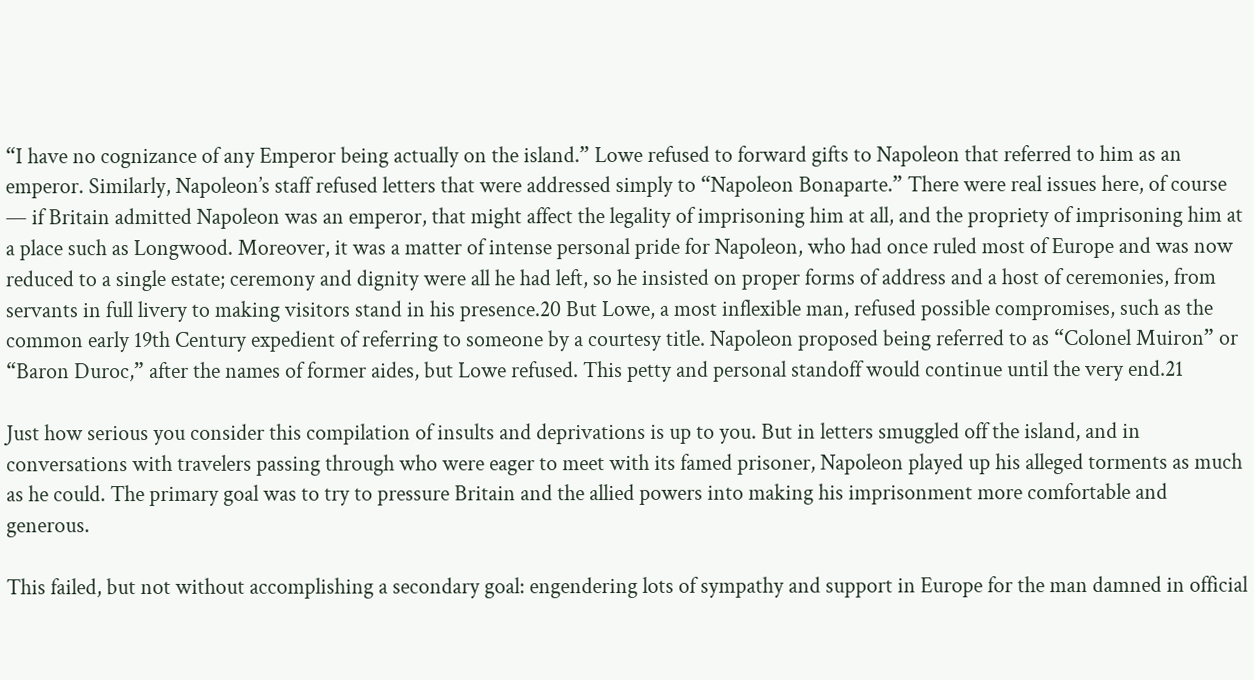“I have no cognizance of any Emperor being actually on the island.” Lowe refused to forward gifts to Napoleon that referred to him as an emperor. Similarly, Napoleon’s staff refused letters that were addressed simply to “Napoleon Bonaparte.” There were real issues here, of course — if Britain admitted Napoleon was an emperor, that might affect the legality of imprisoning him at all, and the propriety of imprisoning him at a place such as Longwood. Moreover, it was a matter of intense personal pride for Napoleon, who had once ruled most of Europe and was now reduced to a single estate; ceremony and dignity were all he had left, so he insisted on proper forms of address and a host of ceremonies, from servants in full livery to making visitors stand in his presence.20 But Lowe, a most inflexible man, refused possible compromises, such as the common early 19th Century expedient of referring to someone by a courtesy title. Napoleon proposed being referred to as “Colonel Muiron” or “Baron Duroc,” after the names of former aides, but Lowe refused. This petty and personal standoff would continue until the very end.21

Just how serious you consider this compilation of insults and deprivations is up to you. But in letters smuggled off the island, and in conversations with travelers passing through who were eager to meet with its famed prisoner, Napoleon played up his alleged torments as much as he could. The primary goal was to try to pressure Britain and the allied powers into making his imprisonment more comfortable and generous.

This failed, but not without accomplishing a secondary goal: engendering lots of sympathy and support in Europe for the man damned in official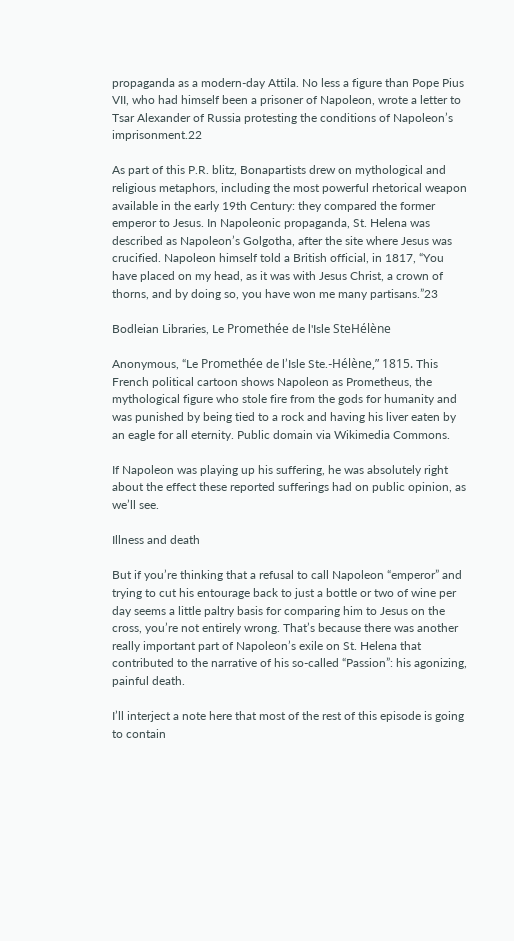propaganda as a modern-day Attila. No less a figure than Pope Pius VII, who had himself been a prisoner of Napoleon, wrote a letter to Tsar Alexander of Russia protesting the conditions of Napoleon’s imprisonment.22

As part of this P.R. blitz, Bonapartists drew on mythological and religious metaphors, including the most powerful rhetorical weapon available in the early 19th Century: they compared the former emperor to Jesus. In Napoleonic propaganda, St. Helena was described as Napoleon’s Golgotha, after the site where Jesus was crucified. Napoleon himself told a British official, in 1817, “You have placed on my head, as it was with Jesus Christ, a crown of thorns, and by doing so, you have won me many partisans.”23

Bodleian Libraries, Le Promethée de l'Isle SteHélène

Anonymous, “Le Promethée de l’Isle Ste.-Hélène,” 1815. This French political cartoon shows Napoleon as Prometheus, the mythological figure who stole fire from the gods for humanity and was punished by being tied to a rock and having his liver eaten by an eagle for all eternity. Public domain via Wikimedia Commons.

If Napoleon was playing up his suffering, he was absolutely right about the effect these reported sufferings had on public opinion, as we’ll see.

Illness and death

But if you’re thinking that a refusal to call Napoleon “emperor” and trying to cut his entourage back to just a bottle or two of wine per day seems a little paltry basis for comparing him to Jesus on the cross, you’re not entirely wrong. That’s because there was another really important part of Napoleon’s exile on St. Helena that contributed to the narrative of his so-called “Passion”: his agonizing, painful death.

I’ll interject a note here that most of the rest of this episode is going to contain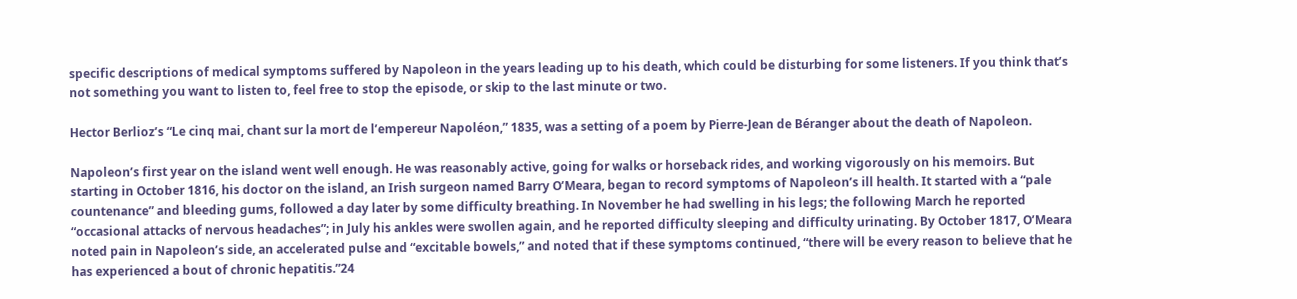specific descriptions of medical symptoms suffered by Napoleon in the years leading up to his death, which could be disturbing for some listeners. If you think that’s not something you want to listen to, feel free to stop the episode, or skip to the last minute or two.

Hector Berlioz’s “Le cinq mai, chant sur la mort de l’empereur Napoléon,” 1835, was a setting of a poem by Pierre-Jean de Béranger about the death of Napoleon.

Napoleon’s first year on the island went well enough. He was reasonably active, going for walks or horseback rides, and working vigorously on his memoirs. But starting in October 1816, his doctor on the island, an Irish surgeon named Barry O’Meara, began to record symptoms of Napoleon’s ill health. It started with a “pale countenance” and bleeding gums, followed a day later by some difficulty breathing. In November he had swelling in his legs; the following March he reported “occasional attacks of nervous headaches”; in July his ankles were swollen again, and he reported difficulty sleeping and difficulty urinating. By October 1817, O’Meara noted pain in Napoleon’s side, an accelerated pulse and “excitable bowels,” and noted that if these symptoms continued, “there will be every reason to believe that he has experienced a bout of chronic hepatitis.”24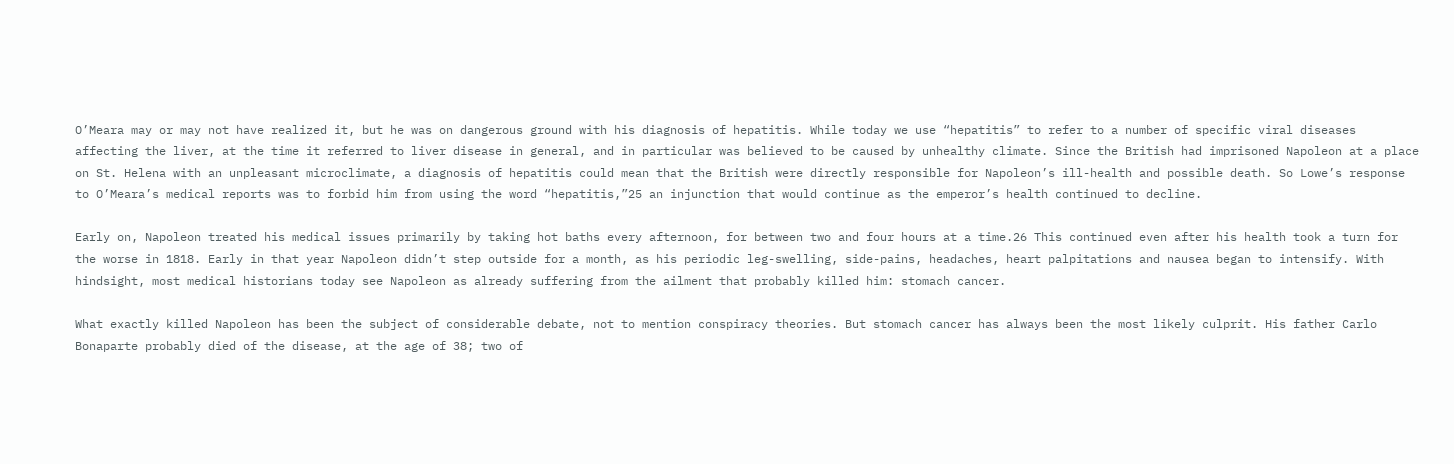O’Meara may or may not have realized it, but he was on dangerous ground with his diagnosis of hepatitis. While today we use “hepatitis” to refer to a number of specific viral diseases affecting the liver, at the time it referred to liver disease in general, and in particular was believed to be caused by unhealthy climate. Since the British had imprisoned Napoleon at a place on St. Helena with an unpleasant microclimate, a diagnosis of hepatitis could mean that the British were directly responsible for Napoleon’s ill-health and possible death. So Lowe’s response to O’Meara’s medical reports was to forbid him from using the word “hepatitis,”25 an injunction that would continue as the emperor’s health continued to decline.

Early on, Napoleon treated his medical issues primarily by taking hot baths every afternoon, for between two and four hours at a time.26 This continued even after his health took a turn for the worse in 1818. Early in that year Napoleon didn’t step outside for a month, as his periodic leg-swelling, side-pains, headaches, heart palpitations and nausea began to intensify. With hindsight, most medical historians today see Napoleon as already suffering from the ailment that probably killed him: stomach cancer.

What exactly killed Napoleon has been the subject of considerable debate, not to mention conspiracy theories. But stomach cancer has always been the most likely culprit. His father Carlo Bonaparte probably died of the disease, at the age of 38; two of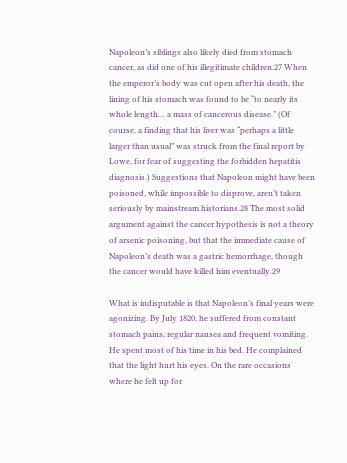Napoleon’s siblings also likely died from stomach cancer, as did one of his illegitimate children.27 When the emperor’s body was cut open after his death, the lining of his stomach was found to be “to nearly its whole length… a mass of cancerous disease.” (Of course, a finding that his liver was “perhaps a little larger than usual” was struck from the final report by Lowe, for fear of suggesting the forbidden hepatitis diagnosis.) Suggestions that Napoleon might have been poisoned, while impossible to disprove, aren’t taken seriously by mainstream historians.28 The most solid argument against the cancer hypothesis is not a theory of arsenic poisoning, but that the immediate cause of Napoleon’s death was a gastric hemorrhage, though the cancer would have killed him eventually.29

What is indisputable is that Napoleon’s final years were agonizing. By July 1820, he suffered from constant stomach pains, regular nausea and frequent vomiting. He spent most of his time in his bed. He complained that the light hurt his eyes. On the rare occasions where he felt up for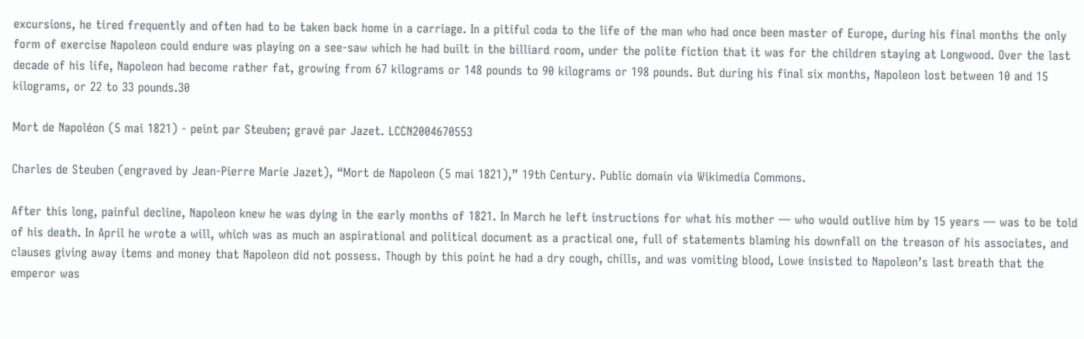excursions, he tired frequently and often had to be taken back home in a carriage. In a pitiful coda to the life of the man who had once been master of Europe, during his final months the only form of exercise Napoleon could endure was playing on a see-saw which he had built in the billiard room, under the polite fiction that it was for the children staying at Longwood. Over the last decade of his life, Napoleon had become rather fat, growing from 67 kilograms or 148 pounds to 90 kilograms or 198 pounds. But during his final six months, Napoleon lost between 10 and 15 kilograms, or 22 to 33 pounds.30

Mort de Napoléon (5 mai 1821) - peint par Steuben; gravé par Jazet. LCCN2004670553

Charles de Steuben (engraved by Jean-Pierre Marie Jazet), “Mort de Napoleon (5 mai 1821),” 19th Century. Public domain via Wikimedia Commons.

After this long, painful decline, Napoleon knew he was dying in the early months of 1821. In March he left instructions for what his mother — who would outlive him by 15 years — was to be told of his death. In April he wrote a will, which was as much an aspirational and political document as a practical one, full of statements blaming his downfall on the treason of his associates, and clauses giving away items and money that Napoleon did not possess. Though by this point he had a dry cough, chills, and was vomiting blood, Lowe insisted to Napoleon’s last breath that the emperor was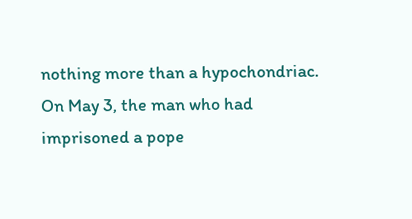nothing more than a hypochondriac. On May 3, the man who had imprisoned a pope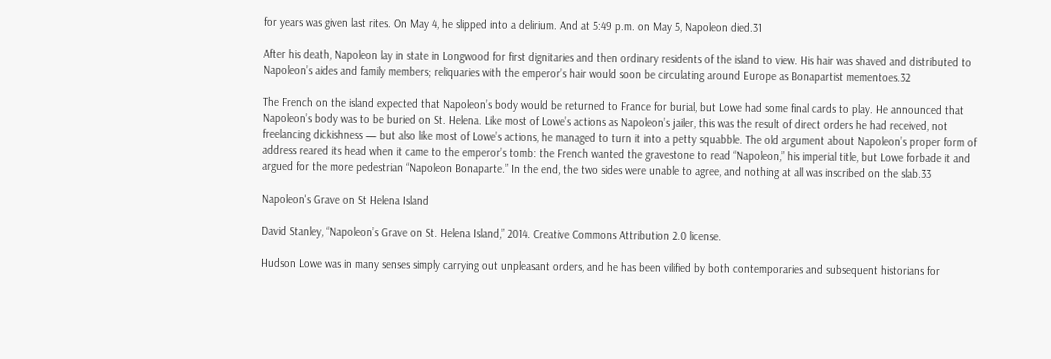for years was given last rites. On May 4, he slipped into a delirium. And at 5:49 p.m. on May 5, Napoleon died.31

After his death, Napoleon lay in state in Longwood for first dignitaries and then ordinary residents of the island to view. His hair was shaved and distributed to Napoleon’s aides and family members; reliquaries with the emperor’s hair would soon be circulating around Europe as Bonapartist mementoes.32

The French on the island expected that Napoleon’s body would be returned to France for burial, but Lowe had some final cards to play. He announced that Napoleon’s body was to be buried on St. Helena. Like most of Lowe’s actions as Napoleon’s jailer, this was the result of direct orders he had received, not freelancing dickishness — but also like most of Lowe’s actions, he managed to turn it into a petty squabble. The old argument about Napoleon’s proper form of address reared its head when it came to the emperor’s tomb: the French wanted the gravestone to read “Napoleon,” his imperial title, but Lowe forbade it and argued for the more pedestrian “Napoleon Bonaparte.” In the end, the two sides were unable to agree, and nothing at all was inscribed on the slab.33

Napoleon's Grave on St Helena Island

David Stanley, “Napoleon’s Grave on St. Helena Island,” 2014. Creative Commons Attribution 2.0 license.

Hudson Lowe was in many senses simply carrying out unpleasant orders, and he has been vilified by both contemporaries and subsequent historians for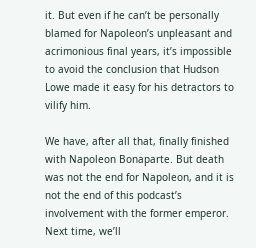it. But even if he can’t be personally blamed for Napoleon’s unpleasant and acrimonious final years, it’s impossible to avoid the conclusion that Hudson Lowe made it easy for his detractors to vilify him.

We have, after all that, finally finished with Napoleon Bonaparte. But death was not the end for Napoleon, and it is not the end of this podcast’s involvement with the former emperor. Next time, we’ll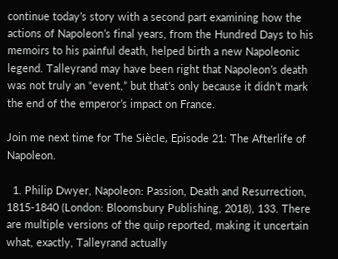continue today’s story with a second part examining how the actions of Napoleon’s final years, from the Hundred Days to his memoirs to his painful death, helped birth a new Napoleonic legend. Talleyrand may have been right that Napoleon’s death was not truly an “event,” but that’s only because it didn’t mark the end of the emperor’s impact on France.

Join me next time for The Siècle, Episode 21: The Afterlife of Napoleon.

  1. Philip Dwyer, Napoleon: Passion, Death and Resurrection, 1815-1840 (London: Bloomsbury Publishing, 2018), 133. There are multiple versions of the quip reported, making it uncertain what, exactly, Talleyrand actually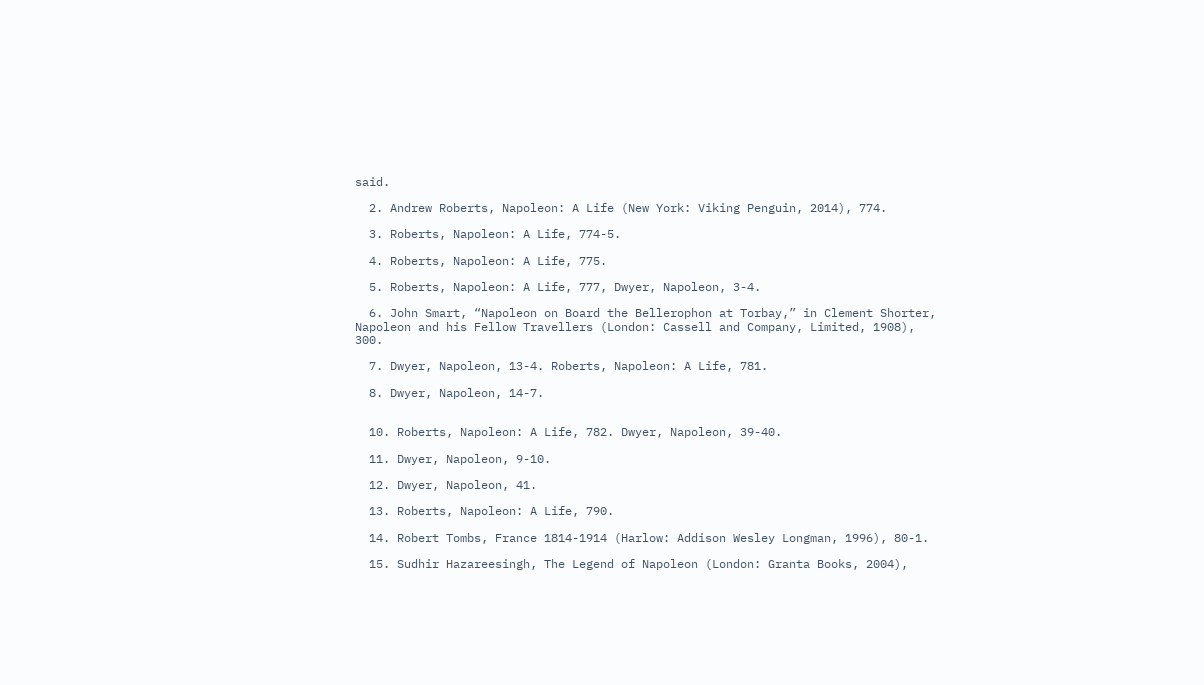said.

  2. Andrew Roberts, Napoleon: A Life (New York: Viking Penguin, 2014), 774.

  3. Roberts, Napoleon: A Life, 774-5.

  4. Roberts, Napoleon: A Life, 775.

  5. Roberts, Napoleon: A Life, 777, Dwyer, Napoleon, 3-4.

  6. John Smart, “Napoleon on Board the Bellerophon at Torbay,” in Clement Shorter, Napoleon and his Fellow Travellers (London: Cassell and Company, Limited, 1908), 300.

  7. Dwyer, Napoleon, 13-4. Roberts, Napoleon: A Life, 781.

  8. Dwyer, Napoleon, 14-7.


  10. Roberts, Napoleon: A Life, 782. Dwyer, Napoleon, 39-40.

  11. Dwyer, Napoleon, 9-10.

  12. Dwyer, Napoleon, 41.

  13. Roberts, Napoleon: A Life, 790.

  14. Robert Tombs, France 1814-1914 (Harlow: Addison Wesley Longman, 1996), 80-1.

  15. Sudhir Hazareesingh, The Legend of Napoleon (London: Granta Books, 2004),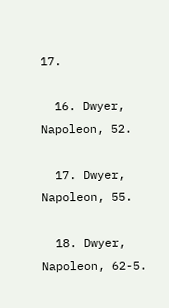17.

  16. Dwyer, Napoleon, 52.

  17. Dwyer, Napoleon, 55.

  18. Dwyer, Napoleon, 62-5.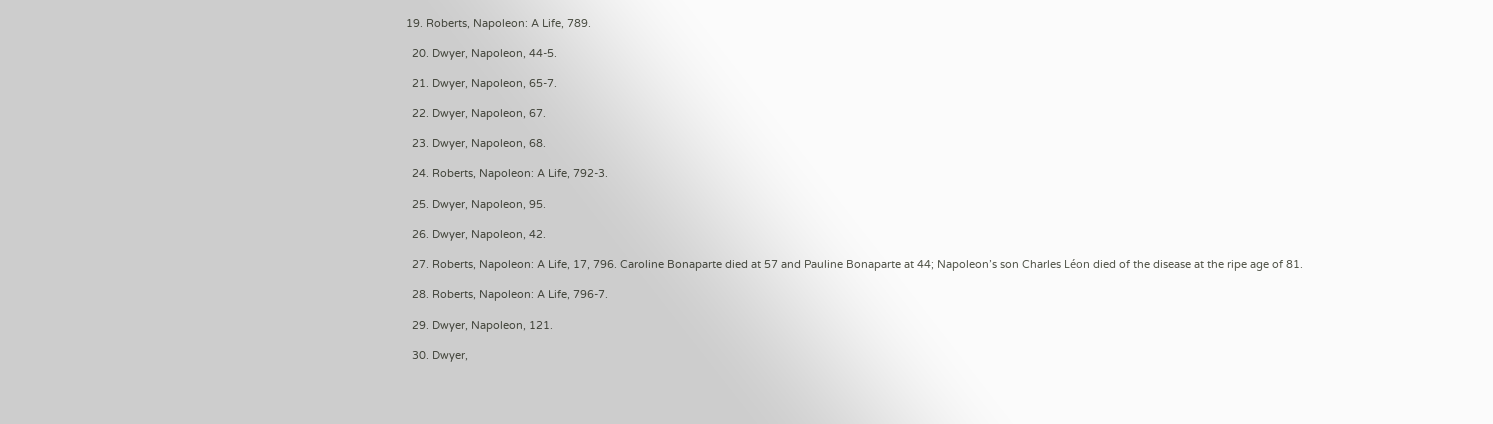19. Roberts, Napoleon: A Life, 789.

  20. Dwyer, Napoleon, 44-5.

  21. Dwyer, Napoleon, 65-7.

  22. Dwyer, Napoleon, 67.

  23. Dwyer, Napoleon, 68.

  24. Roberts, Napoleon: A Life, 792-3.

  25. Dwyer, Napoleon, 95.

  26. Dwyer, Napoleon, 42.

  27. Roberts, Napoleon: A Life, 17, 796. Caroline Bonaparte died at 57 and Pauline Bonaparte at 44; Napoleon’s son Charles Léon died of the disease at the ripe age of 81.

  28. Roberts, Napoleon: A Life, 796-7.

  29. Dwyer, Napoleon, 121.

  30. Dwyer,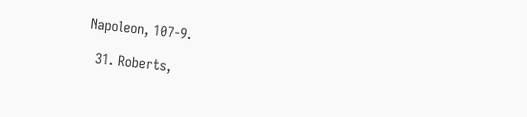Napoleon, 107-9.

  31. Roberts,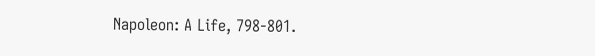Napoleon: A Life, 798-801.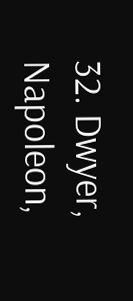32. Dwyer, Napoleon,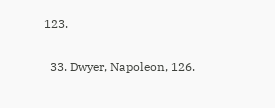123.

  33. Dwyer, Napoleon, 126.